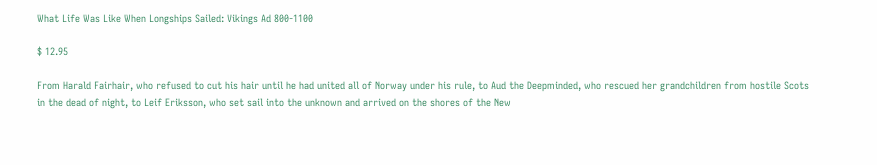What Life Was Like When Longships Sailed: Vikings Ad 800-1100

$ 12.95

From Harald Fairhair, who refused to cut his hair until he had united all of Norway under his rule, to Aud the Deepminded, who rescued her grandchildren from hostile Scots in the dead of night, to Leif Eriksson, who set sail into the unknown and arrived on the shores of the New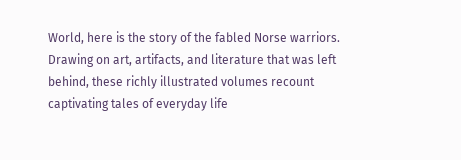World, here is the story of the fabled Norse warriors. Drawing on art, artifacts, and literature that was left behind, these richly illustrated volumes recount captivating tales of everyday life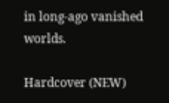in long-ago vanished worlds.

Hardcover (NEW)